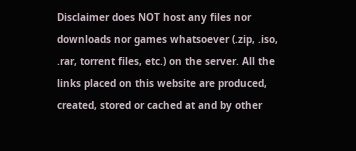Disclaimer does NOT host any files nor downloads nor games whatsoever (.zip, .iso, .rar, torrent files, etc.) on the server. All the links placed on this website are produced, created, stored or cached at and by other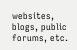websites, blogs, public forums, etc.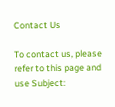Contact Us

To contact us, please refer to this page and use Subject: